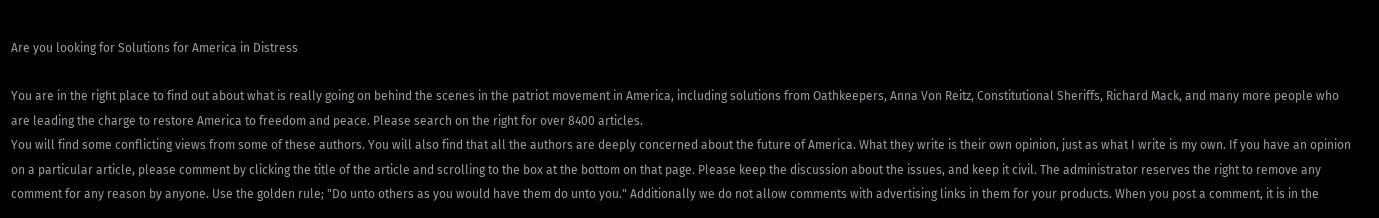Are you looking for Solutions for America in Distress

You are in the right place to find out about what is really going on behind the scenes in the patriot movement in America, including solutions from Oathkeepers, Anna Von Reitz, Constitutional Sheriffs, Richard Mack, and many more people who are leading the charge to restore America to freedom and peace. Please search on the right for over 8400 articles.
You will find some conflicting views from some of these authors. You will also find that all the authors are deeply concerned about the future of America. What they write is their own opinion, just as what I write is my own. If you have an opinion on a particular article, please comment by clicking the title of the article and scrolling to the box at the bottom on that page. Please keep the discussion about the issues, and keep it civil. The administrator reserves the right to remove any comment for any reason by anyone. Use the golden rule; "Do unto others as you would have them do unto you." Additionally we do not allow comments with advertising links in them for your products. When you post a comment, it is in the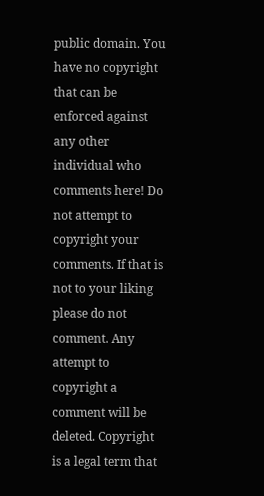public domain. You have no copyright that can be enforced against any other individual who comments here! Do not attempt to copyright your comments. If that is not to your liking please do not comment. Any attempt to copyright a comment will be deleted. Copyright is a legal term that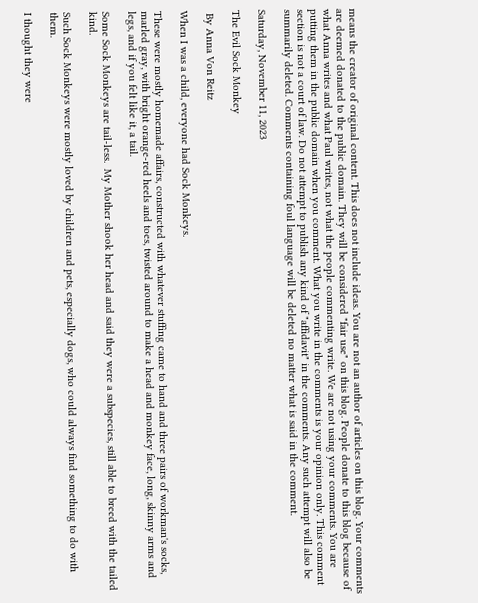means the creator of original content. This does not include ideas. You are not an author of articles on this blog. Your comments are deemed donated to the public domain. They will be considered "fair use" on this blog. People donate to this blog because of what Anna writes and what Paul writes, not what the people commenting write. We are not using your comments. You are putting them in the public domain when you comment. What you write in the comments is your opinion only. This comment section is not a court of law. Do not attempt to publish any kind of "affidavit" in the comments. Any such attempt will also be summarily deleted. Comments containing foul language will be deleted no matter what is said in the comment.

Saturday, November 11, 2023

The Evil Sock Monkey

 By Anna Von Reitz

When I was a child, everyone had Sock Monkeys.

These were mostly homemade affairs, constructed with whatever stuffing came to hand and three pairs of workman's socks, marled gray, with bright orange-red heels and toes, twisted around to make a head and monkey face, long, skinny arms and legs, and if you felt like it, a tail.

Some Sock Monkeys are tail-less.  My Mother shook her head and said they were a subspecies, still able to breed with the tailed kind.

Such Sock Monkeys were mostly loved by children and pets, especially dogs, who could always find something to do with them.

I thought they were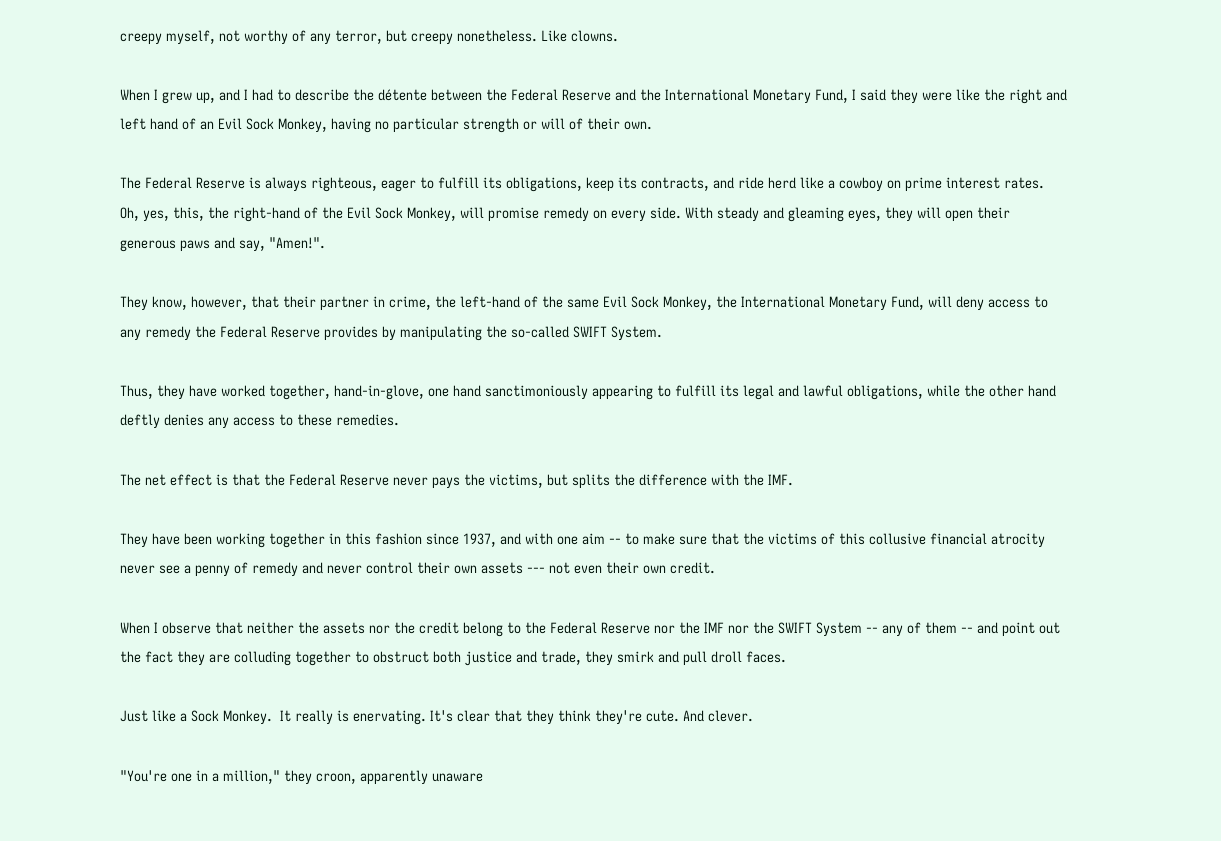creepy myself, not worthy of any terror, but creepy nonetheless. Like clowns.

When I grew up, and I had to describe the détente between the Federal Reserve and the International Monetary Fund, I said they were like the right and left hand of an Evil Sock Monkey, having no particular strength or will of their own.

The Federal Reserve is always righteous, eager to fulfill its obligations, keep its contracts, and ride herd like a cowboy on prime interest rates.  Oh, yes, this, the right-hand of the Evil Sock Monkey, will promise remedy on every side. With steady and gleaming eyes, they will open their generous paws and say, "Amen!".

They know, however, that their partner in crime, the left-hand of the same Evil Sock Monkey, the International Monetary Fund, will deny access to any remedy the Federal Reserve provides by manipulating the so-called SWIFT System.

Thus, they have worked together, hand-in-glove, one hand sanctimoniously appearing to fulfill its legal and lawful obligations, while the other hand deftly denies any access to these remedies.

The net effect is that the Federal Reserve never pays the victims, but splits the difference with the IMF.

They have been working together in this fashion since 1937, and with one aim -- to make sure that the victims of this collusive financial atrocity never see a penny of remedy and never control their own assets --- not even their own credit.

When I observe that neither the assets nor the credit belong to the Federal Reserve nor the IMF nor the SWIFT System -- any of them -- and point out the fact they are colluding together to obstruct both justice and trade, they smirk and pull droll faces.

Just like a Sock Monkey.  It really is enervating. It's clear that they think they're cute. And clever.

"You're one in a million," they croon, apparently unaware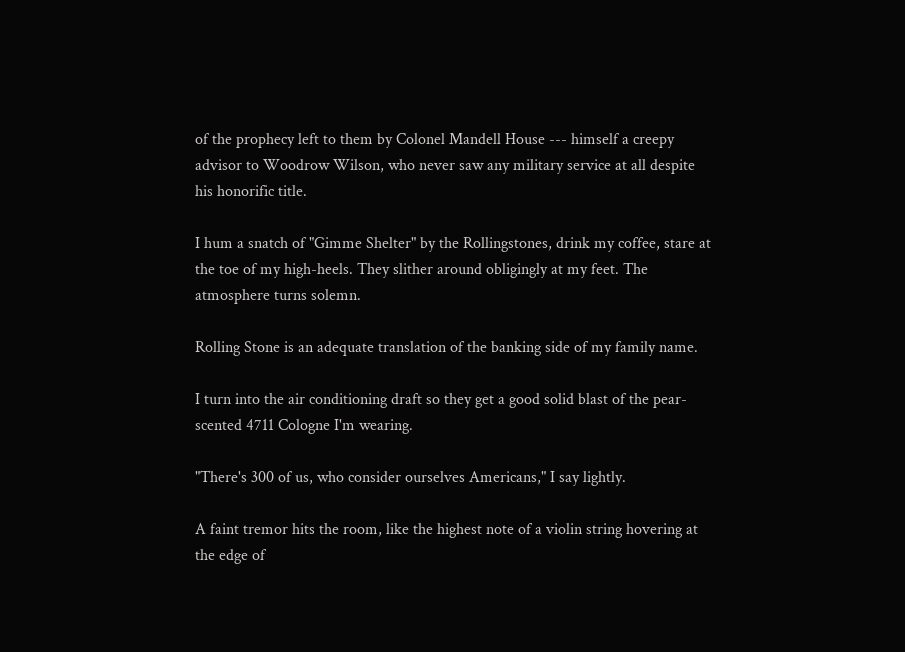of the prophecy left to them by Colonel Mandell House --- himself a creepy advisor to Woodrow Wilson, who never saw any military service at all despite his honorific title.

I hum a snatch of "Gimme Shelter" by the Rollingstones, drink my coffee, stare at the toe of my high-heels. They slither around obligingly at my feet. The atmosphere turns solemn.

Rolling Stone is an adequate translation of the banking side of my family name.

I turn into the air conditioning draft so they get a good solid blast of the pear-scented 4711 Cologne I'm wearing.

"There's 300 of us, who consider ourselves Americans," I say lightly.

A faint tremor hits the room, like the highest note of a violin string hovering at the edge of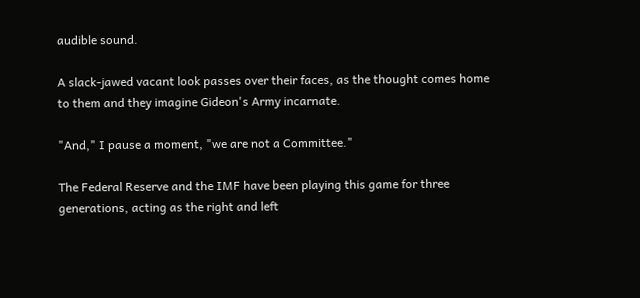audible sound.

A slack-jawed vacant look passes over their faces, as the thought comes home to them and they imagine Gideon's Army incarnate.

"And," I pause a moment, "we are not a Committee."

The Federal Reserve and the IMF have been playing this game for three generations, acting as the right and left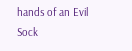hands of an Evil Sock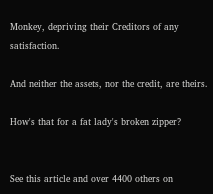Monkey, depriving their Creditors of any satisfaction.

And neither the assets, nor the credit, are theirs.

How's that for a fat lady's broken zipper?


See this article and over 4400 others on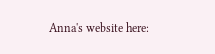Anna's website here: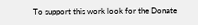To support this work look for the Donate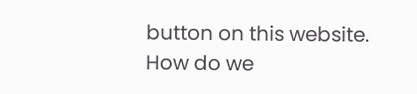button on this website.
How do we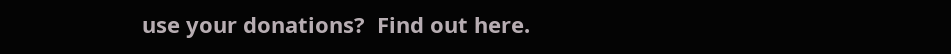use your donations?  Find out here.